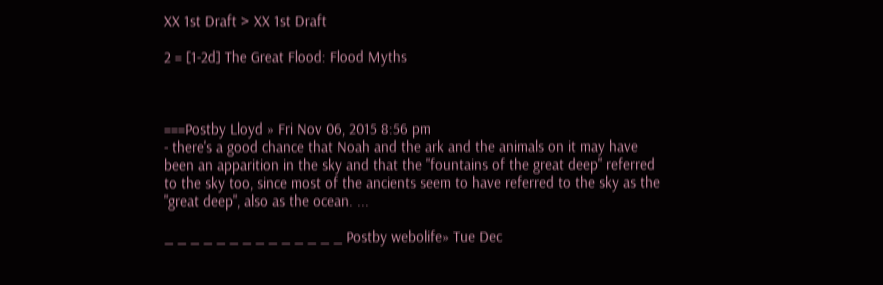XX 1st Draft > XX 1st Draft

2 = [1-2d] The Great Flood: Flood Myths



===Postby Lloyd » Fri Nov 06, 2015 8:56 pm
- there's a good chance that Noah and the ark and the animals on it may have been an apparition in the sky and that the "fountains of the great deep" referred to the sky too, since most of the ancients seem to have referred to the sky as the "great deep", also as the ocean. ...

_ _ _ _ _ _ _ _ _ _ _ _ _ _ Postby webolife» Tue Dec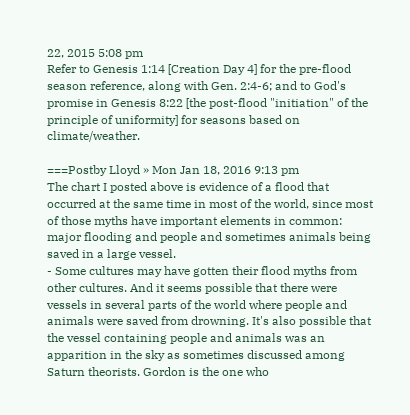22, 2015 5:08 pm
Refer to Genesis 1:14 [Creation Day 4] for the pre-flood season reference, along with Gen. 2:4-6; and to God's promise in Genesis 8:22 [the post-flood "initiation" of the principle of uniformity] for seasons based on climate/weather.

===Postby Lloyd » Mon Jan 18, 2016 9:13 pm
The chart I posted above is evidence of a flood that occurred at the same time in most of the world, since most of those myths have important elements in common: major flooding and people and sometimes animals being saved in a large vessel.
- Some cultures may have gotten their flood myths from other cultures. And it seems possible that there were vessels in several parts of the world where people and animals were saved from drowning. It's also possible that the vessel containing people and animals was an apparition in the sky as sometimes discussed among Saturn theorists. Gordon is the one who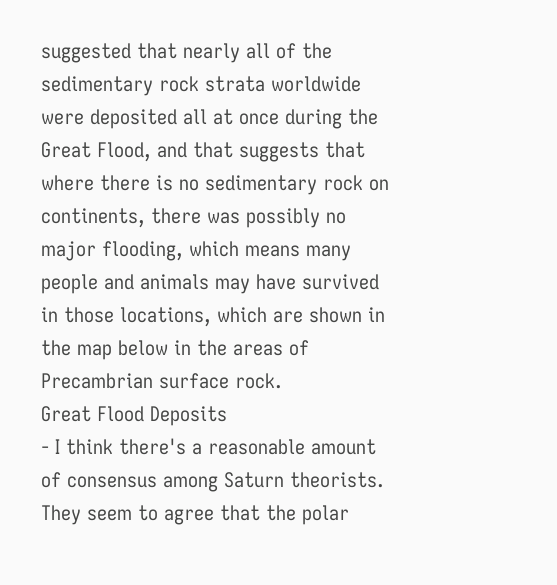suggested that nearly all of the sedimentary rock strata worldwide were deposited all at once during the Great Flood, and that suggests that where there is no sedimentary rock on continents, there was possibly no major flooding, which means many people and animals may have survived in those locations, which are shown in the map below in the areas of Precambrian surface rock.
Great Flood Deposits
- I think there's a reasonable amount of consensus among Saturn theorists. They seem to agree that the polar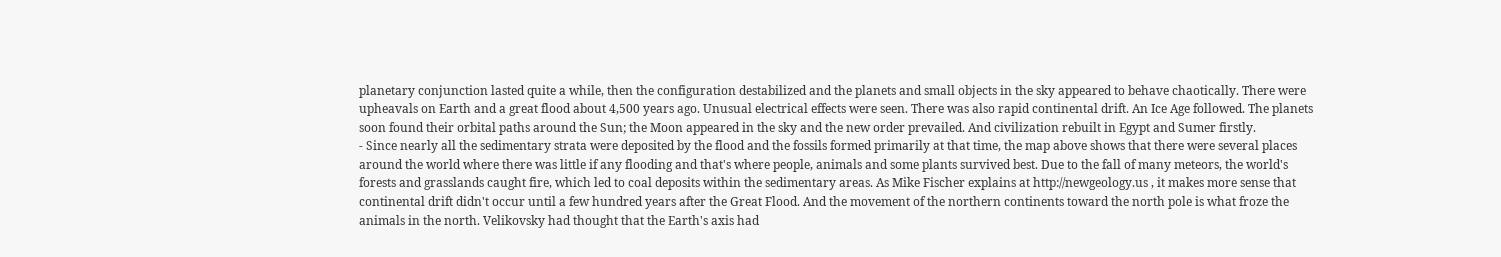planetary conjunction lasted quite a while, then the configuration destabilized and the planets and small objects in the sky appeared to behave chaotically. There were upheavals on Earth and a great flood about 4,500 years ago. Unusual electrical effects were seen. There was also rapid continental drift. An Ice Age followed. The planets soon found their orbital paths around the Sun; the Moon appeared in the sky and the new order prevailed. And civilization rebuilt in Egypt and Sumer firstly.
- Since nearly all the sedimentary strata were deposited by the flood and the fossils formed primarily at that time, the map above shows that there were several places around the world where there was little if any flooding and that's where people, animals and some plants survived best. Due to the fall of many meteors, the world's forests and grasslands caught fire, which led to coal deposits within the sedimentary areas. As Mike Fischer explains at http://newgeology.us , it makes more sense that continental drift didn't occur until a few hundred years after the Great Flood. And the movement of the northern continents toward the north pole is what froze the animals in the north. Velikovsky had thought that the Earth's axis had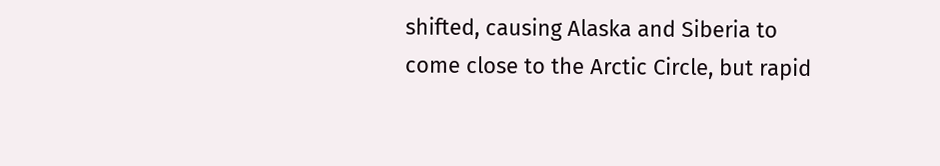shifted, causing Alaska and Siberia to come close to the Arctic Circle, but rapid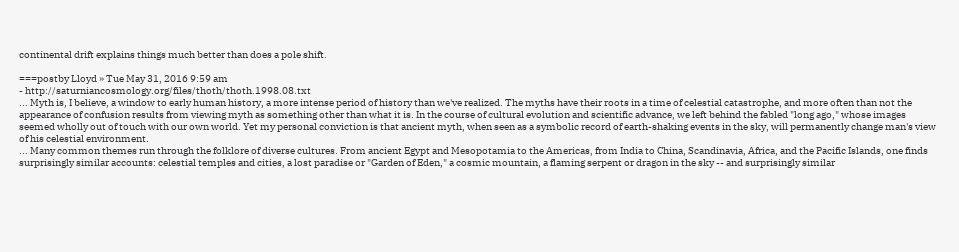continental drift explains things much better than does a pole shift.

===postby Lloyd » Tue May 31, 2016 9:59 am
- http://saturniancosmology.org/files/thoth/thoth.1998.08.txt
... Myth is, I believe, a window to early human history, a more intense period of history than we've realized. The myths have their roots in a time of celestial catastrophe, and more often than not the appearance of confusion results from viewing myth as something other than what it is. In the course of cultural evolution and scientific advance, we left behind the fabled "long ago," whose images seemed wholly out of touch with our own world. Yet my personal conviction is that ancient myth, when seen as a symbolic record of earth-shaking events in the sky, will permanently change man's view of his celestial environment.
... Many common themes run through the folklore of diverse cultures. From ancient Egypt and Mesopotamia to the Americas, from India to China, Scandinavia, Africa, and the Pacific Islands, one finds surprisingly similar accounts: celestial temples and cities, a lost paradise or "Garden of Eden," a cosmic mountain, a flaming serpent or dragon in the sky -- and surprisingly similar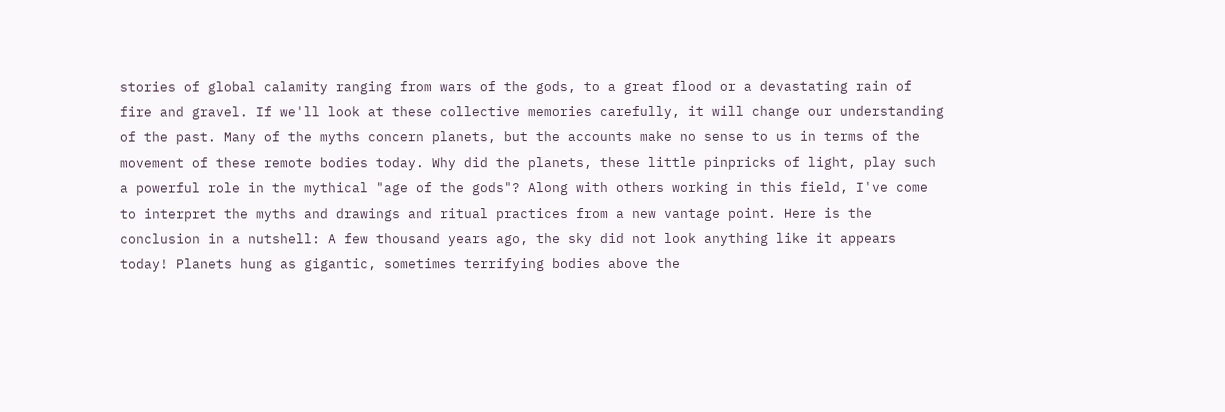stories of global calamity ranging from wars of the gods, to a great flood or a devastating rain of fire and gravel. If we'll look at these collective memories carefully, it will change our understanding of the past. Many of the myths concern planets, but the accounts make no sense to us in terms of the movement of these remote bodies today. Why did the planets, these little pinpricks of light, play such a powerful role in the mythical "age of the gods"? Along with others working in this field, I've come to interpret the myths and drawings and ritual practices from a new vantage point. Here is the conclusion in a nutshell: A few thousand years ago, the sky did not look anything like it appears today! Planets hung as gigantic, sometimes terrifying bodies above the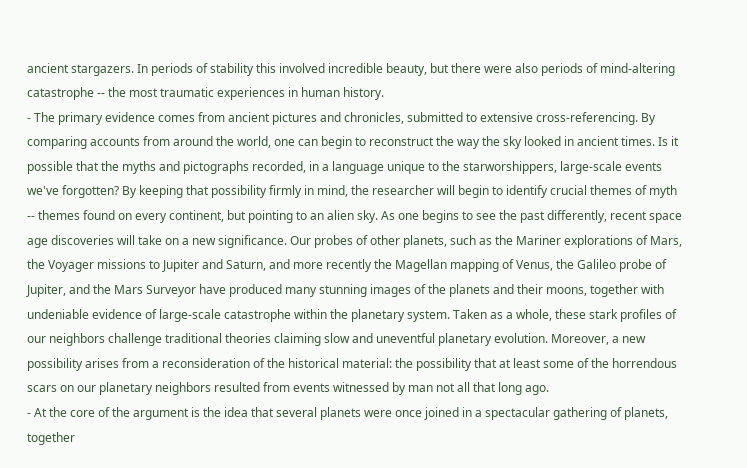ancient stargazers. In periods of stability this involved incredible beauty, but there were also periods of mind-altering catastrophe -- the most traumatic experiences in human history.
- The primary evidence comes from ancient pictures and chronicles, submitted to extensive cross-referencing. By comparing accounts from around the world, one can begin to reconstruct the way the sky looked in ancient times. Is it possible that the myths and pictographs recorded, in a language unique to the starworshippers, large-scale events we've forgotten? By keeping that possibility firmly in mind, the researcher will begin to identify crucial themes of myth -- themes found on every continent, but pointing to an alien sky. As one begins to see the past differently, recent space age discoveries will take on a new significance. Our probes of other planets, such as the Mariner explorations of Mars, the Voyager missions to Jupiter and Saturn, and more recently the Magellan mapping of Venus, the Galileo probe of Jupiter, and the Mars Surveyor have produced many stunning images of the planets and their moons, together with undeniable evidence of large-scale catastrophe within the planetary system. Taken as a whole, these stark profiles of our neighbors challenge traditional theories claiming slow and uneventful planetary evolution. Moreover, a new possibility arises from a reconsideration of the historical material: the possibility that at least some of the horrendous scars on our planetary neighbors resulted from events witnessed by man not all that long ago.
- At the core of the argument is the idea that several planets were once joined in a spectacular gathering of planets, together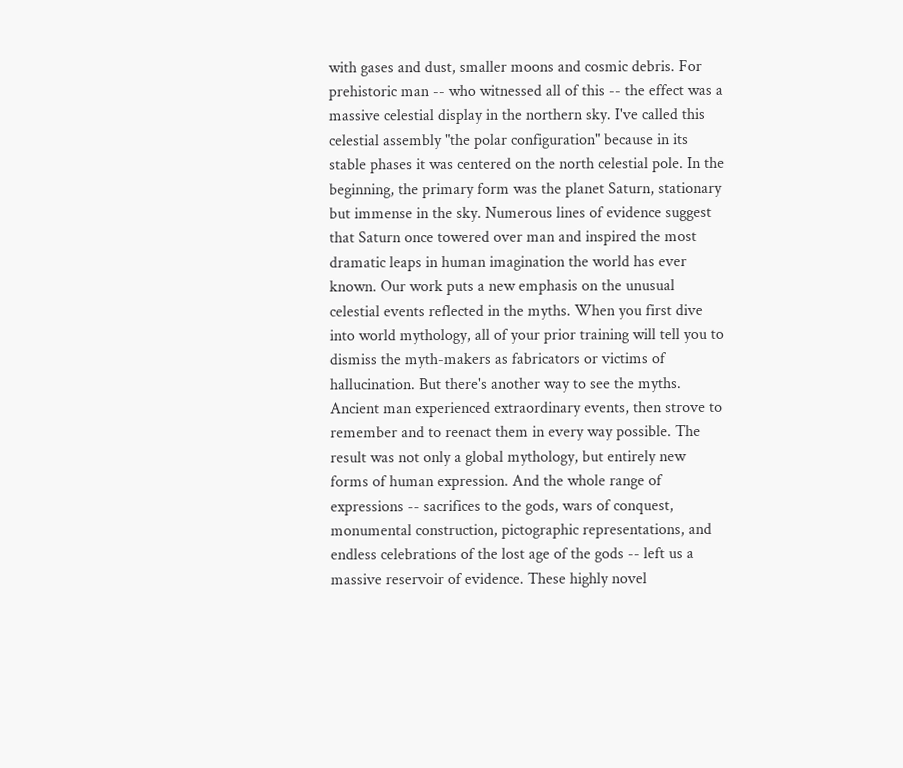with gases and dust, smaller moons and cosmic debris. For prehistoric man -- who witnessed all of this -- the effect was a massive celestial display in the northern sky. I've called this celestial assembly "the polar configuration" because in its stable phases it was centered on the north celestial pole. In the beginning, the primary form was the planet Saturn, stationary but immense in the sky. Numerous lines of evidence suggest that Saturn once towered over man and inspired the most dramatic leaps in human imagination the world has ever known. Our work puts a new emphasis on the unusual celestial events reflected in the myths. When you first dive into world mythology, all of your prior training will tell you to dismiss the myth-makers as fabricators or victims of hallucination. But there's another way to see the myths. Ancient man experienced extraordinary events, then strove to remember and to reenact them in every way possible. The result was not only a global mythology, but entirely new forms of human expression. And the whole range of expressions -- sacrifices to the gods, wars of conquest, monumental construction, pictographic representations, and endless celebrations of the lost age of the gods -- left us a massive reservoir of evidence. These highly novel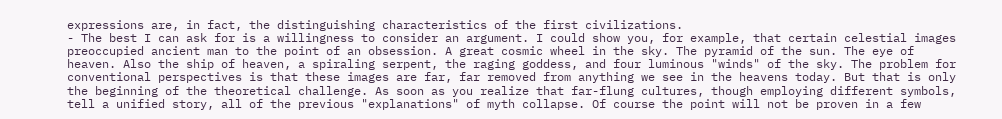expressions are, in fact, the distinguishing characteristics of the first civilizations.
- The best I can ask for is a willingness to consider an argument. I could show you, for example, that certain celestial images preoccupied ancient man to the point of an obsession. A great cosmic wheel in the sky. The pyramid of the sun. The eye of heaven. Also the ship of heaven, a spiraling serpent, the raging goddess, and four luminous "winds" of the sky. The problem for conventional perspectives is that these images are far, far removed from anything we see in the heavens today. But that is only the beginning of the theoretical challenge. As soon as you realize that far-flung cultures, though employing different symbols, tell a unified story, all of the previous "explanations" of myth collapse. Of course the point will not be proven in a few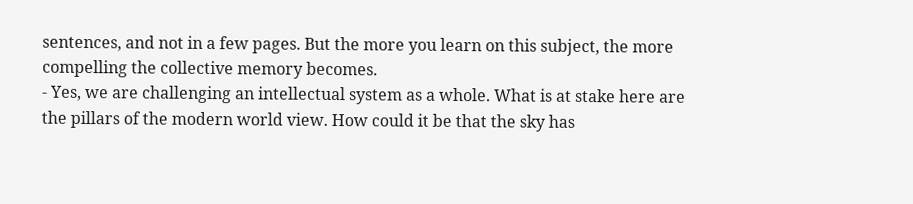sentences, and not in a few pages. But the more you learn on this subject, the more compelling the collective memory becomes.
- Yes, we are challenging an intellectual system as a whole. What is at stake here are the pillars of the modern world view. How could it be that the sky has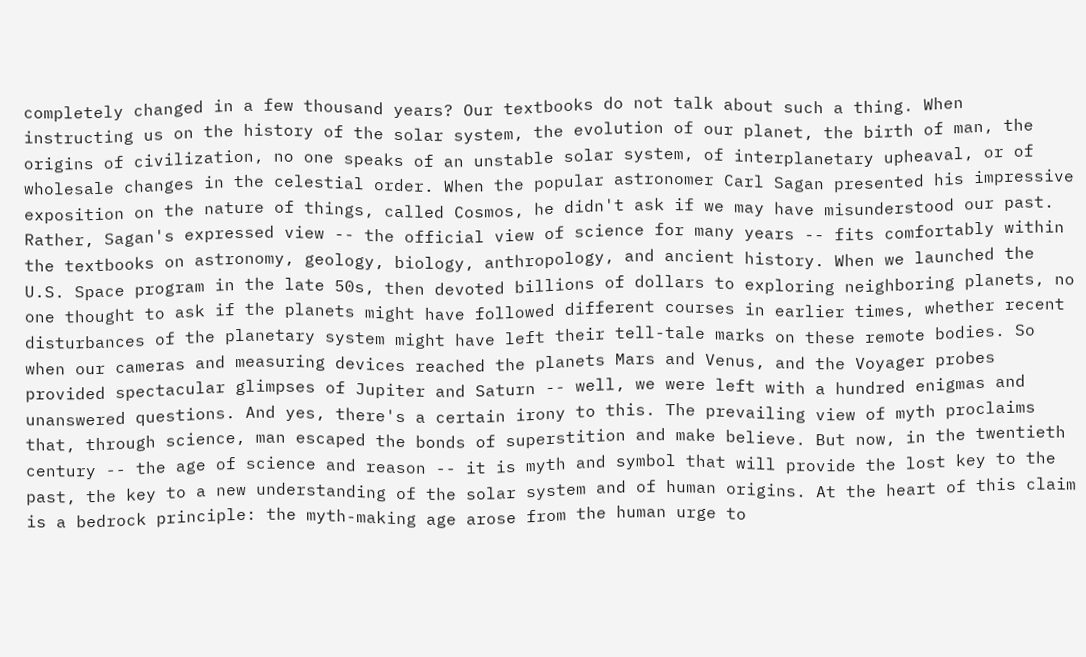completely changed in a few thousand years? Our textbooks do not talk about such a thing. When instructing us on the history of the solar system, the evolution of our planet, the birth of man, the origins of civilization, no one speaks of an unstable solar system, of interplanetary upheaval, or of wholesale changes in the celestial order. When the popular astronomer Carl Sagan presented his impressive exposition on the nature of things, called Cosmos, he didn't ask if we may have misunderstood our past. Rather, Sagan's expressed view -- the official view of science for many years -- fits comfortably within the textbooks on astronomy, geology, biology, anthropology, and ancient history. When we launched the U.S. Space program in the late 50s, then devoted billions of dollars to exploring neighboring planets, no one thought to ask if the planets might have followed different courses in earlier times, whether recent disturbances of the planetary system might have left their tell-tale marks on these remote bodies. So when our cameras and measuring devices reached the planets Mars and Venus, and the Voyager probes provided spectacular glimpses of Jupiter and Saturn -- well, we were left with a hundred enigmas and unanswered questions. And yes, there's a certain irony to this. The prevailing view of myth proclaims that, through science, man escaped the bonds of superstition and make believe. But now, in the twentieth century -- the age of science and reason -- it is myth and symbol that will provide the lost key to the past, the key to a new understanding of the solar system and of human origins. At the heart of this claim is a bedrock principle: the myth-making age arose from the human urge to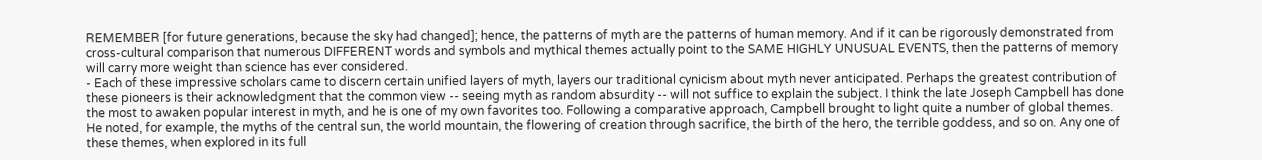REMEMBER [for future generations, because the sky had changed]; hence, the patterns of myth are the patterns of human memory. And if it can be rigorously demonstrated from cross-cultural comparison that numerous DIFFERENT words and symbols and mythical themes actually point to the SAME HIGHLY UNUSUAL EVENTS, then the patterns of memory will carry more weight than science has ever considered.
- Each of these impressive scholars came to discern certain unified layers of myth, layers our traditional cynicism about myth never anticipated. Perhaps the greatest contribution of these pioneers is their acknowledgment that the common view -- seeing myth as random absurdity -- will not suffice to explain the subject. I think the late Joseph Campbell has done the most to awaken popular interest in myth, and he is one of my own favorites too. Following a comparative approach, Campbell brought to light quite a number of global themes. He noted, for example, the myths of the central sun, the world mountain, the flowering of creation through sacrifice, the birth of the hero, the terrible goddess, and so on. Any one of these themes, when explored in its full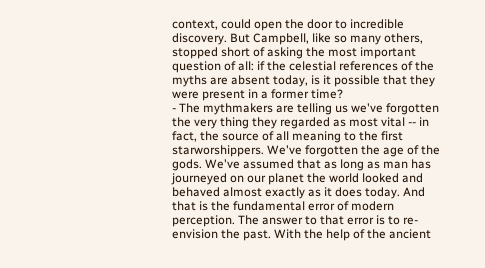context, could open the door to incredible discovery. But Campbell, like so many others, stopped short of asking the most important question of all: if the celestial references of the myths are absent today, is it possible that they were present in a former time?
- The mythmakers are telling us we've forgotten the very thing they regarded as most vital -- in fact, the source of all meaning to the first starworshippers. We've forgotten the age of the gods. We've assumed that as long as man has journeyed on our planet the world looked and behaved almost exactly as it does today. And that is the fundamental error of modern perception. The answer to that error is to re-envision the past. With the help of the ancient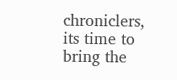chroniclers, its time to bring the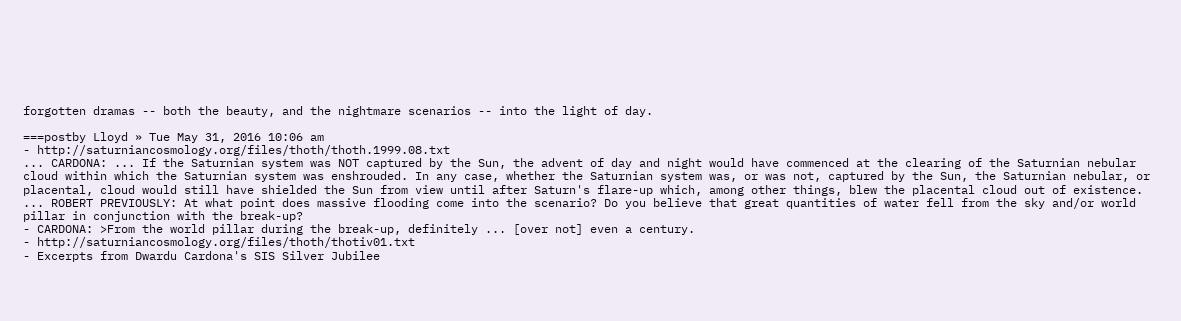forgotten dramas -- both the beauty, and the nightmare scenarios -- into the light of day.

===postby Lloyd » Tue May 31, 2016 10:06 am
- http://saturniancosmology.org/files/thoth/thoth.1999.08.txt
... CARDONA: ... If the Saturnian system was NOT captured by the Sun, the advent of day and night would have commenced at the clearing of the Saturnian nebular cloud within which the Saturnian system was enshrouded. In any case, whether the Saturnian system was, or was not, captured by the Sun, the Saturnian nebular, or placental, cloud would still have shielded the Sun from view until after Saturn's flare-up which, among other things, blew the placental cloud out of existence.
... ROBERT PREVIOUSLY: At what point does massive flooding come into the scenario? Do you believe that great quantities of water fell from the sky and/or world pillar in conjunction with the break-up?
- CARDONA: >From the world pillar during the break-up, definitely ... [over not] even a century.
- http://saturniancosmology.org/files/thoth/thotiv01.txt
- Excerpts from Dwardu Cardona's SIS Silver Jubilee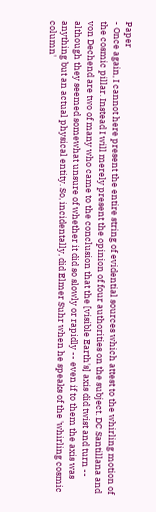Paper
- Once again, I cannot here present the entire string of evidential sources which attest to the whirling motion of the cosmic pillar. Instead I will merely present the opinion of four authorities on the subject. DC Santillana and von Dechend are two of many who came to the conclusion that the [visible Earth's] axis did twist and turn -- although they seemed somewhat unsure of whether it did so slowly or rapidly -- even if to them the axis was anything but an actual physical entity. So, incidentally, did Elmer Suhr when he speaks of the 'whirling cosmic column'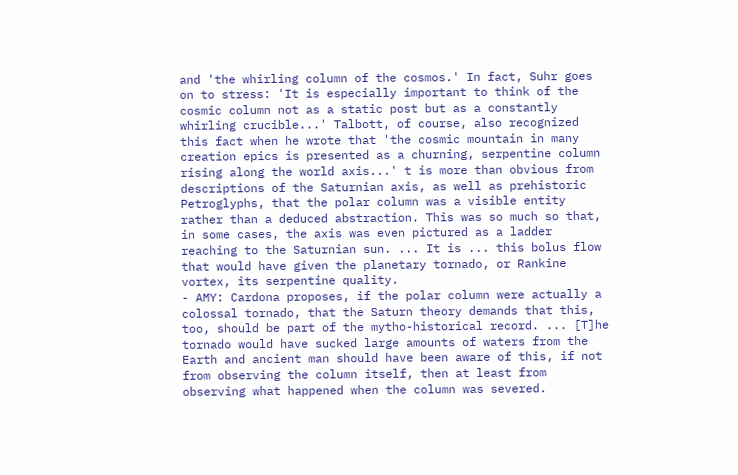and 'the whirling column of the cosmos.' In fact, Suhr goes on to stress: 'It is especially important to think of the cosmic column not as a static post but as a constantly whirling crucible...' Talbott, of course, also recognized this fact when he wrote that 'the cosmic mountain in many creation epics is presented as a churning, serpentine column rising along the world axis...' t is more than obvious from descriptions of the Saturnian axis, as well as prehistoric Petroglyphs, that the polar column was a visible entity rather than a deduced abstraction. This was so much so that, in some cases, the axis was even pictured as a ladder reaching to the Saturnian sun. ... It is ... this bolus flow that would have given the planetary tornado, or Rankine vortex, its serpentine quality.
- AMY: Cardona proposes, if the polar column were actually a colossal tornado, that the Saturn theory demands that this, too, should be part of the mytho-historical record. ... [T]he tornado would have sucked large amounts of waters from the Earth and ancient man should have been aware of this, if not from observing the column itself, then at least from observing what happened when the column was severed.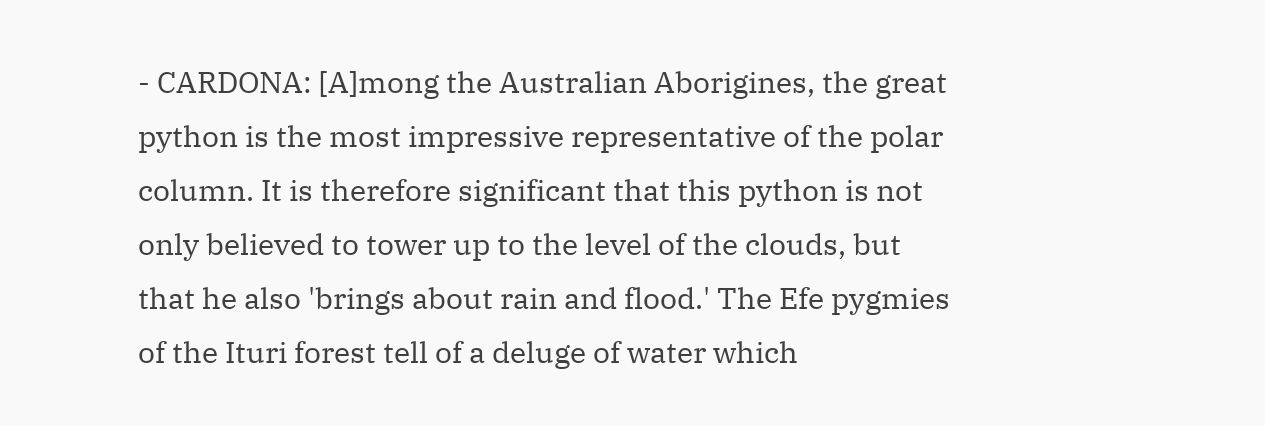- CARDONA: [A]mong the Australian Aborigines, the great python is the most impressive representative of the polar column. It is therefore significant that this python is not only believed to tower up to the level of the clouds, but that he also 'brings about rain and flood.' The Efe pygmies of the Ituri forest tell of a deluge of water which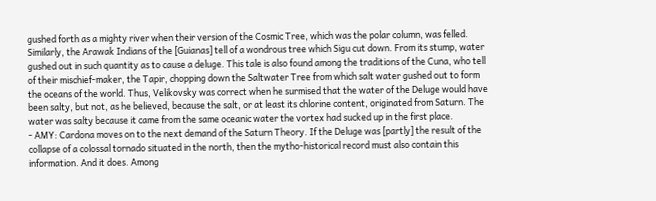gushed forth as a mighty river when their version of the Cosmic Tree, which was the polar column, was felled. Similarly, the Arawak Indians of the [Guianas] tell of a wondrous tree which Sigu cut down. From its stump, water gushed out in such quantity as to cause a deluge. This tale is also found among the traditions of the Cuna, who tell of their mischief-maker, the Tapir, chopping down the Saltwater Tree from which salt water gushed out to form the oceans of the world. Thus, Velikovsky was correct when he surmised that the water of the Deluge would have been salty, but not, as he believed, because the salt, or at least its chlorine content, originated from Saturn. The water was salty because it came from the same oceanic water the vortex had sucked up in the first place.
- AMY: Cardona moves on to the next demand of the Saturn Theory. If the Deluge was [partly] the result of the collapse of a colossal tornado situated in the north, then the mytho-historical record must also contain this information. And it does. Among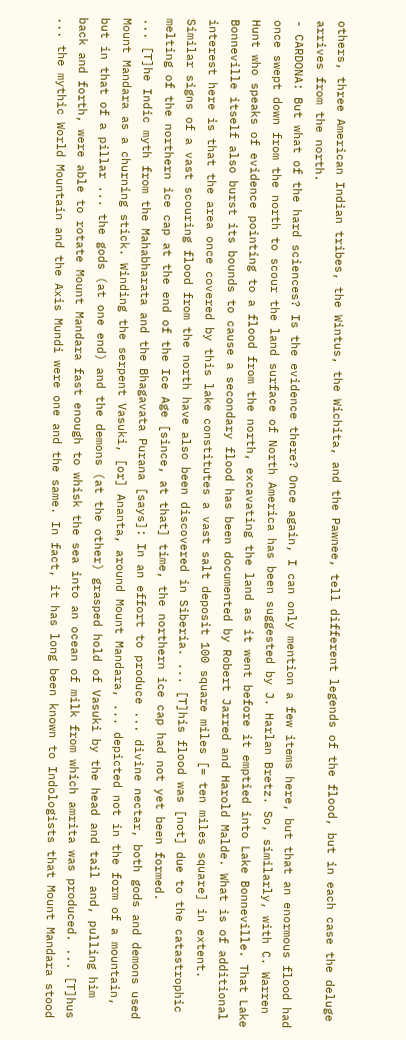others, three American Indian tribes, the Wintus, the Wichita, and the Pawnee, tell different legends of the flood, but in each case the deluge arrives from the north.
- CARDONA: But what of the hard sciences? Is the evidence there? Once again, I can only mention a few items here, but that an enormous flood had once swept down from the north to scour the land surface of North America has been suggested by J. Harlan Bretz. So, similarly, with C. Warren Hunt who speaks of evidence pointing to a flood from the north, excavating the land as it went before it emptied into Lake Bonneville. That Lake Bonneville itself also burst its bounds to cause a secondary flood has been documented by Robert Jarred and Harold Malde. What is of additional interest here is that the area once covered by this lake constitutes a vast salt deposit 100 square miles [= ten miles square] in extent. Similar signs of a vast scouring flood from the north have also been discovered in Siberia. ... [T]his flood was [not] due to the catastrophic melting of the northern ice cap at the end of the Ice Age [since, at that] time, the northern ice cap had not yet been formed.
... [T]he Indic myth from the Mahabharata and the Bhagavata Purana [says]: In an effort to produce ... divine nectar, both gods and demons used Mount Mandara as a churning stick. Winding the serpent Vasuki, [or] Ananta, around Mount Mandara, ... depicted not in the form of a mountain, but in that of a pillar ... the gods (at one end) and the demons (at the other) grasped hold of Vasuki by the head and tail and, pulling him back and forth, were able to rotate Mount Mandara fast enough to whisk the sea into an ocean of milk from which amrita was produced. ... [T]hus ... the mythic World Mountain and the Axis Mundi were one and the same. In fact, it has long been known to Indologists that Mount Mandara stood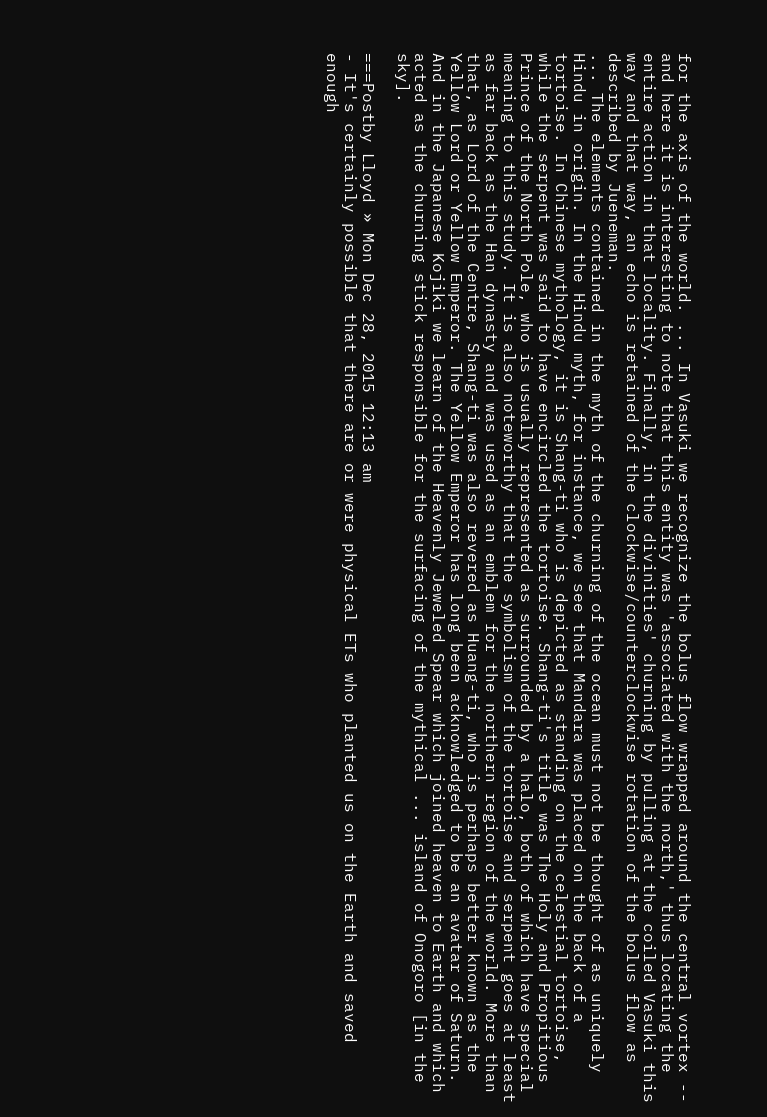for the axis of the world. ... In Vasuki we recognize the bolus flow wrapped around the central vortex -- and here it is interesting to note that this entity was 'associated with the north,' thus locating the entire action in that locality. Finally, in the divinities' churning by pulling at the coiled Vasuki this way and that way, an echo is retained of the clockwise/counterclockwise rotation of the bolus flow as described by Jueneman.
... The elements contained in the myth of the churning of the ocean must not be thought of as uniquely Hindu in origin. In the Hindu myth, for instance, we see that Mandara was placed on the back of a tortoise. In Chinese mythology, it is Shang-ti who is depicted as standing on the celestial tortoise, while the serpent was said to have encircled the tortoise. Shang-ti's title was The Holy and Propitious Prince of the North Pole, who is usually represented as surrounded by a halo, both of which have special meaning to this study. It is also noteworthy that the symbolism of the tortoise and serpent goes at least as far back as the Han dynasty and was used as an emblem for the northern region of the world. More than that, as Lord of the Centre, Shang-ti was also revered as Huang-ti, who is perhaps better known as the Yellow Lord or Yellow Emperor. The Yellow Emperor has long been acknowledged to be an avatar of Saturn. And in the Japanese Kojiki we learn of the Heavenly Jeweled Spear which joined heaven to Earth and which acted as the churning stick responsible for the surfacing of the mythical ... island of Onogoro [in the sky].

===Postby Lloyd » Mon Dec 28, 2015 12:13 am
- It's certainly possible that there are or were physical ETs who planted us on the Earth and saved enough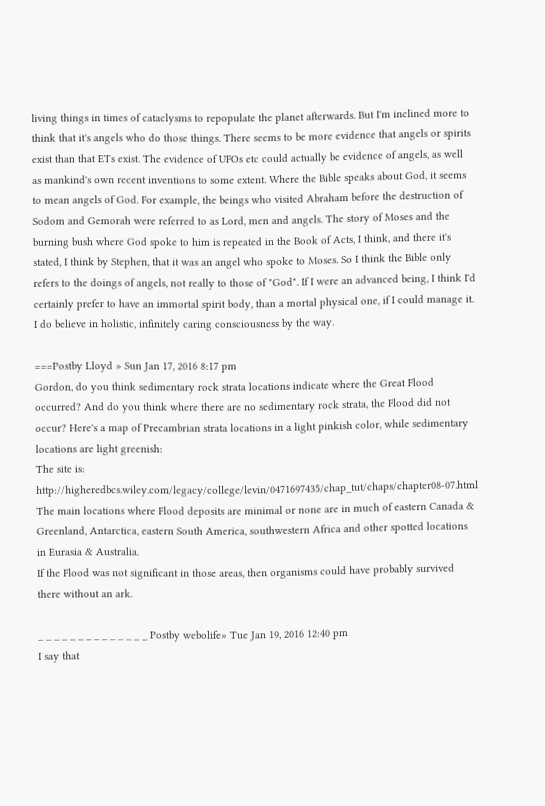living things in times of cataclysms to repopulate the planet afterwards. But I'm inclined more to think that it's angels who do those things. There seems to be more evidence that angels or spirits exist than that ETs exist. The evidence of UFOs etc could actually be evidence of angels, as well as mankind's own recent inventions to some extent. Where the Bible speaks about God, it seems to mean angels of God. For example, the beings who visited Abraham before the destruction of Sodom and Gemorah were referred to as Lord, men and angels. The story of Moses and the burning bush where God spoke to him is repeated in the Book of Acts, I think, and there it's stated, I think by Stephen, that it was an angel who spoke to Moses. So I think the Bible only refers to the doings of angels, not really to those of "God". If I were an advanced being, I think I'd certainly prefer to have an immortal spirit body, than a mortal physical one, if I could manage it. I do believe in holistic, infinitely caring consciousness by the way.

===Postby Lloyd » Sun Jan 17, 2016 8:17 pm
Gordon, do you think sedimentary rock strata locations indicate where the Great Flood occurred? And do you think where there are no sedimentary rock strata, the Flood did not occur? Here's a map of Precambrian strata locations in a light pinkish color, while sedimentary locations are light greenish:
The site is: http://higheredbcs.wiley.com/legacy/college/levin/0471697435/chap_tut/chaps/chapter08-07.html
The main locations where Flood deposits are minimal or none are in much of eastern Canada & Greenland, Antarctica, eastern South America, southwestern Africa and other spotted locations in Eurasia & Australia.
If the Flood was not significant in those areas, then organisms could have probably survived there without an ark.

_ _ _ _ _ _ _ _ _ _ _ _ _ _ Postby webolife» Tue Jan 19, 2016 12:40 pm
I say that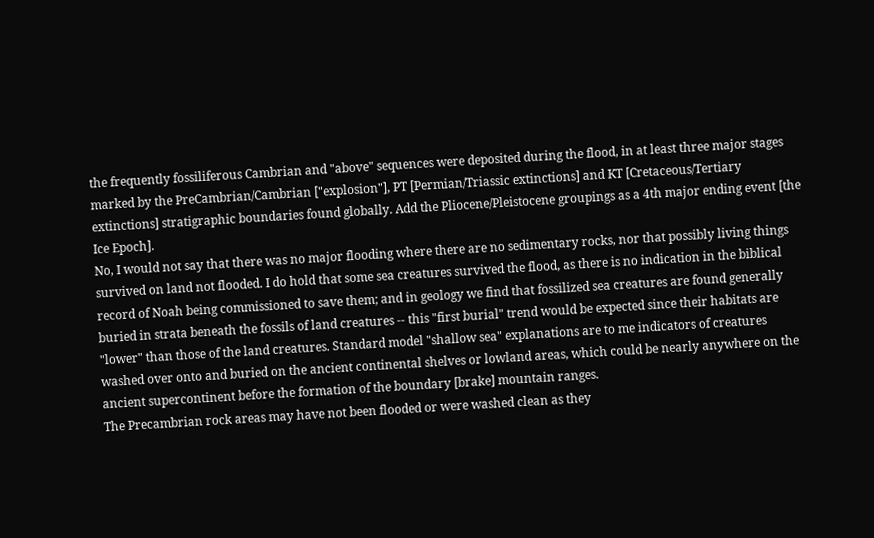the frequently fossiliferous Cambrian and "above" sequences were deposited during the flood, in at least three major stages marked by the PreCambrian/Cambrian ["explosion"], PT [Permian/Triassic extinctions] and KT [Cretaceous/Tertiary extinctions] stratigraphic boundaries found globally. Add the Pliocene/Pleistocene groupings as a 4th major ending event [the Ice Epoch].
No, I would not say that there was no major flooding where there are no sedimentary rocks, nor that possibly living things survived on land not flooded. I do hold that some sea creatures survived the flood, as there is no indication in the biblical record of Noah being commissioned to save them; and in geology we find that fossilized sea creatures are found generally buried in strata beneath the fossils of land creatures -- this "first burial" trend would be expected since their habitats are "lower" than those of the land creatures. Standard model "shallow sea" explanations are to me indicators of creatures washed over onto and buried on the ancient continental shelves or lowland areas, which could be nearly anywhere on the ancient supercontinent before the formation of the boundary [brake] mountain ranges.
The Precambrian rock areas may have not been flooded or were washed clean as they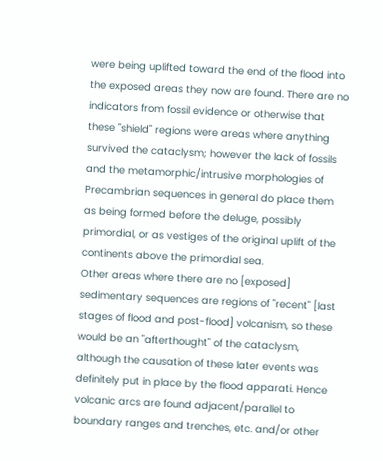were being uplifted toward the end of the flood into the exposed areas they now are found. There are no indicators from fossil evidence or otherwise that these "shield" regions were areas where anything survived the cataclysm; however the lack of fossils and the metamorphic/intrusive morphologies of Precambrian sequences in general do place them as being formed before the deluge, possibly primordial, or as vestiges of the original uplift of the continents above the primordial sea.
Other areas where there are no [exposed] sedimentary sequences are regions of "recent" [last stages of flood and post-flood] volcanism, so these would be an "afterthought" of the cataclysm, although the causation of these later events was definitely put in place by the flood apparati. Hence volcanic arcs are found adjacent/parallel to boundary ranges and trenches, etc. and/or other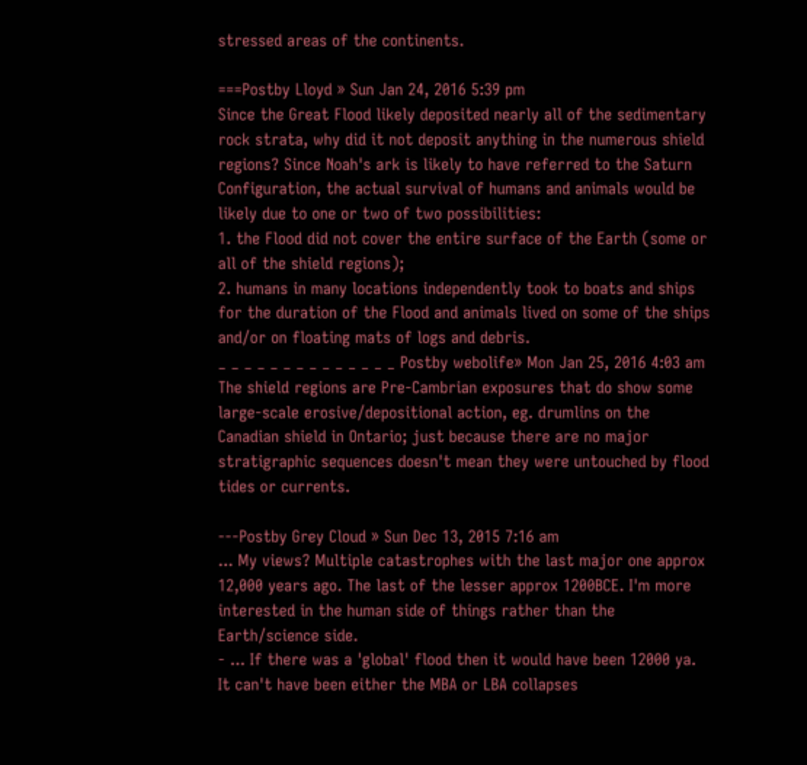stressed areas of the continents.

===Postby Lloyd » Sun Jan 24, 2016 5:39 pm
Since the Great Flood likely deposited nearly all of the sedimentary rock strata, why did it not deposit anything in the numerous shield regions? Since Noah's ark is likely to have referred to the Saturn Configuration, the actual survival of humans and animals would be likely due to one or two of two possibilities:
1. the Flood did not cover the entire surface of the Earth (some or all of the shield regions);
2. humans in many locations independently took to boats and ships for the duration of the Flood and animals lived on some of the ships and/or on floating mats of logs and debris.
_ _ _ _ _ _ _ _ _ _ _ _ _ _ Postby webolife» Mon Jan 25, 2016 4:03 am
The shield regions are Pre-Cambrian exposures that do show some large-scale erosive/depositional action, eg. drumlins on the Canadian shield in Ontario; just because there are no major stratigraphic sequences doesn't mean they were untouched by flood tides or currents.

---Postby Grey Cloud » Sun Dec 13, 2015 7:16 am
... My views? Multiple catastrophes with the last major one approx 12,000 years ago. The last of the lesser approx 1200BCE. I'm more interested in the human side of things rather than the Earth/science side.
- ... If there was a 'global' flood then it would have been 12000 ya. It can't have been either the MBA or LBA collapses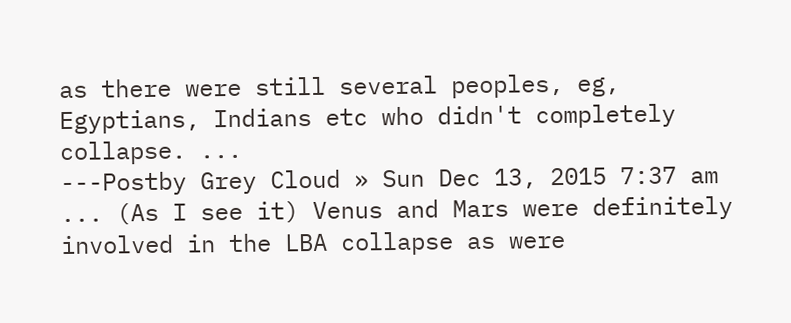as there were still several peoples, eg, Egyptians, Indians etc who didn't completely collapse. ...
---Postby Grey Cloud » Sun Dec 13, 2015 7:37 am
... (As I see it) Venus and Mars were definitely involved in the LBA collapse as were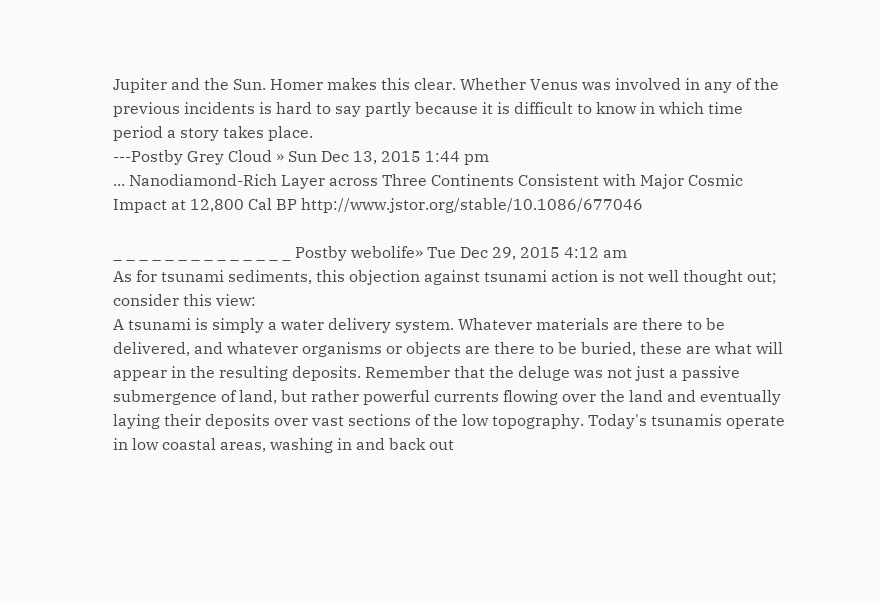Jupiter and the Sun. Homer makes this clear. Whether Venus was involved in any of the previous incidents is hard to say partly because it is difficult to know in which time period a story takes place.
---Postby Grey Cloud » Sun Dec 13, 2015 1:44 pm
... Nanodiamond-Rich Layer across Three Continents Consistent with Major Cosmic Impact at 12,800 Cal BP http://www.jstor.org/stable/10.1086/677046

_ _ _ _ _ _ _ _ _ _ _ _ _ _ Postby webolife» Tue Dec 29, 2015 4:12 am
As for tsunami sediments, this objection against tsunami action is not well thought out; consider this view:
A tsunami is simply a water delivery system. Whatever materials are there to be delivered, and whatever organisms or objects are there to be buried, these are what will appear in the resulting deposits. Remember that the deluge was not just a passive submergence of land, but rather powerful currents flowing over the land and eventually laying their deposits over vast sections of the low topography. Today's tsunamis operate in low coastal areas, washing in and back out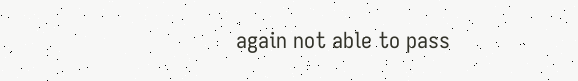again not able to pass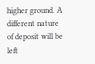higher ground. A different nature of deposit will be left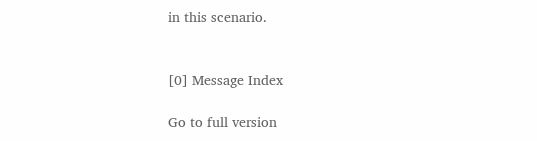in this scenario.


[0] Message Index

Go to full version